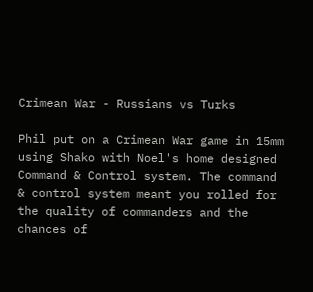Crimean War - Russians vs Turks

Phil put on a Crimean War game in 15mm using Shako with Noel's home designed Command & Control system. The command & control system meant you rolled for the quality of commanders and the chances of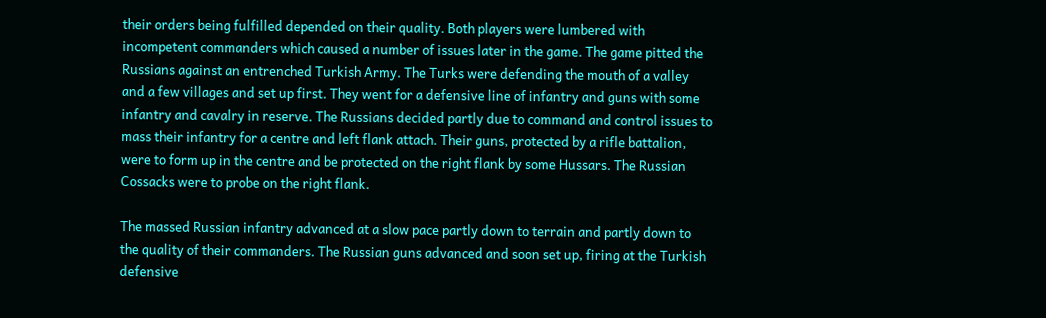their orders being fulfilled depended on their quality. Both players were lumbered with incompetent commanders which caused a number of issues later in the game. The game pitted the Russians against an entrenched Turkish Army. The Turks were defending the mouth of a valley and a few villages and set up first. They went for a defensive line of infantry and guns with some infantry and cavalry in reserve. The Russians decided partly due to command and control issues to mass their infantry for a centre and left flank attach. Their guns, protected by a rifle battalion, were to form up in the centre and be protected on the right flank by some Hussars. The Russian Cossacks were to probe on the right flank.

The massed Russian infantry advanced at a slow pace partly down to terrain and partly down to the quality of their commanders. The Russian guns advanced and soon set up, firing at the Turkish defensive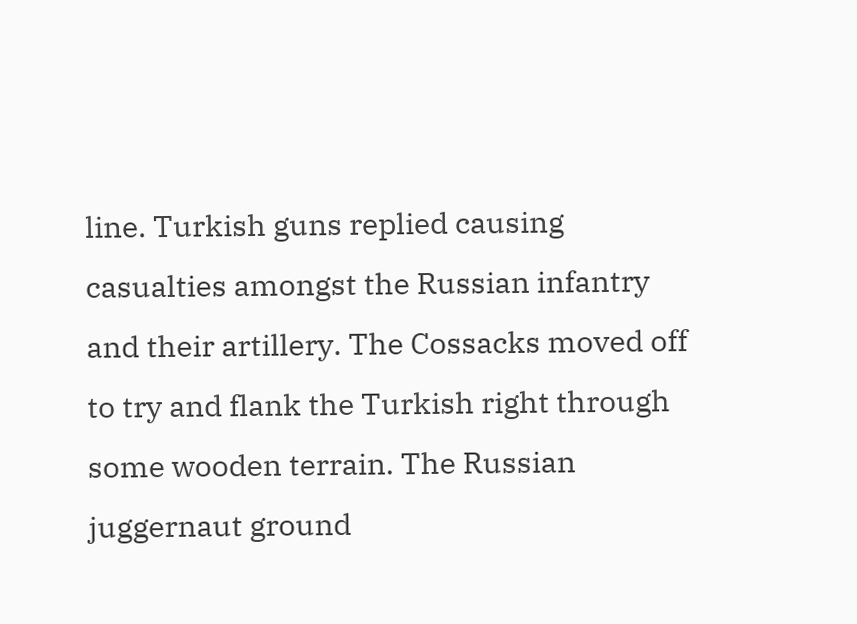line. Turkish guns replied causing casualties amongst the Russian infantry and their artillery. The Cossacks moved off to try and flank the Turkish right through some wooden terrain. The Russian juggernaut ground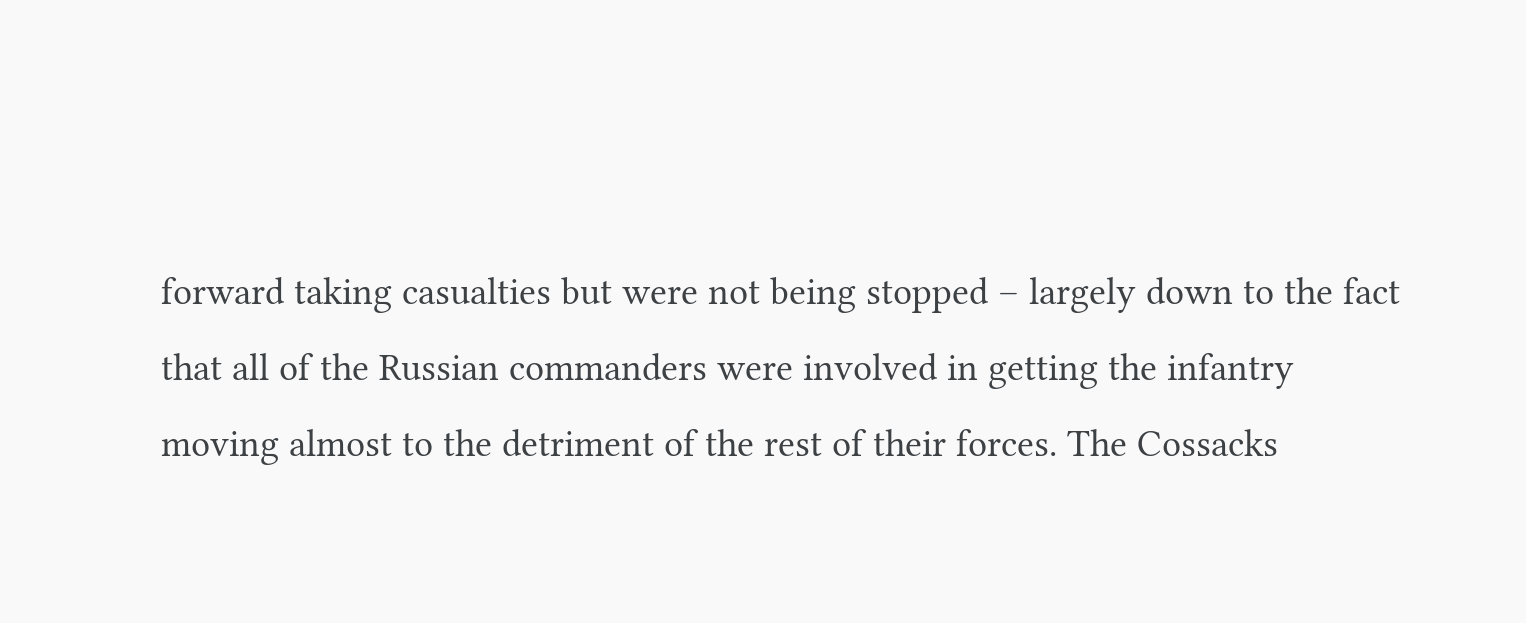forward taking casualties but were not being stopped – largely down to the fact that all of the Russian commanders were involved in getting the infantry moving almost to the detriment of the rest of their forces. The Cossacks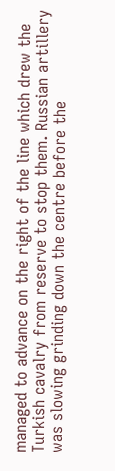managed to advance on the right of the line which drew the Turkish cavalry from reserve to stop them. Russian artillery was slowing grinding down the centre before the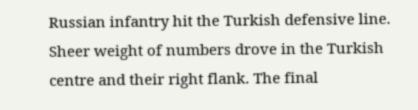Russian infantry hit the Turkish defensive line. Sheer weight of numbers drove in the Turkish centre and their right flank. The final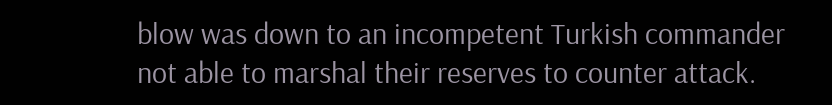blow was down to an incompetent Turkish commander not able to marshal their reserves to counter attack.